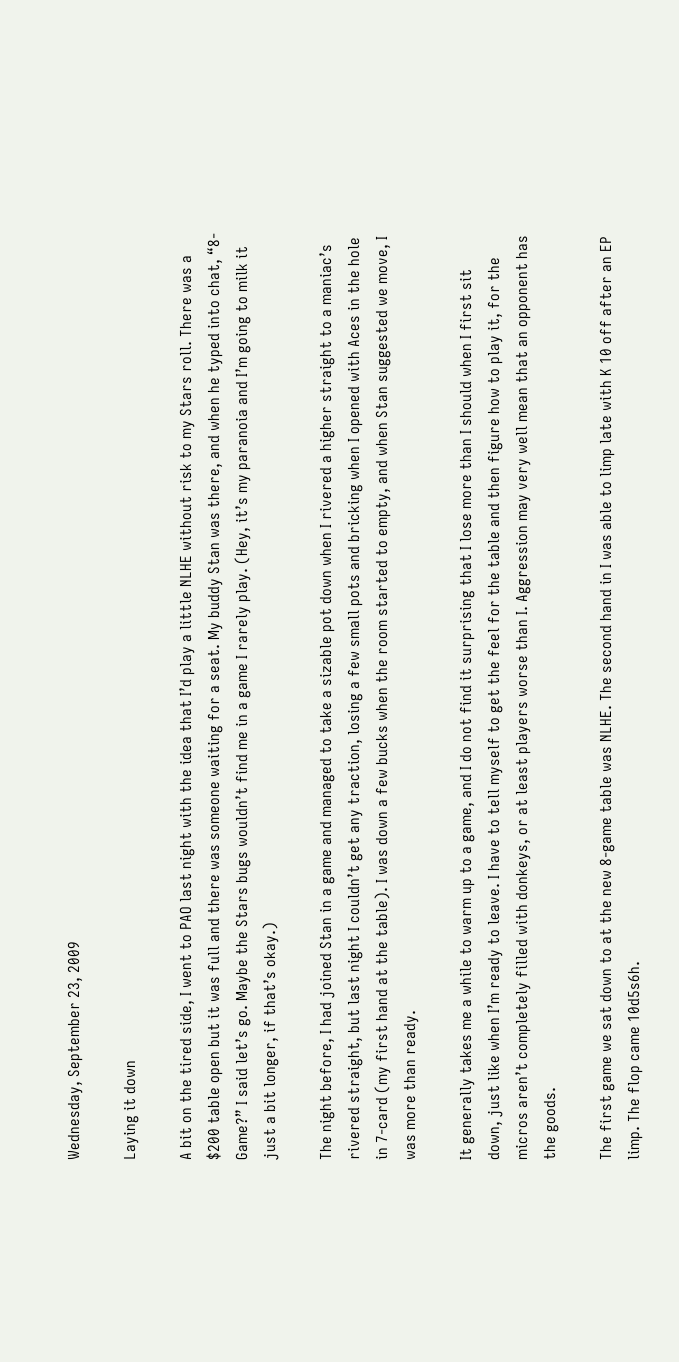Wednesday, September 23, 2009

Laying it down

A bit on the tired side, I went to PAO last night with the idea that I’d play a little NLHE without risk to my Stars roll. There was a $200 table open but it was full and there was someone waiting for a seat. My buddy Stan was there, and when he typed into chat, “8-Game?” I said let’s go. Maybe the Stars bugs wouldn’t find me in a game I rarely play. (Hey, it’s my paranoia and I’m going to milk it just a bit longer, if that’s okay.)

The night before, I had joined Stan in a game and managed to take a sizable pot down when I rivered a higher straight to a maniac’s rivered straight, but last night I couldn’t get any traction, losing a few small pots and bricking when I opened with Aces in the hole in 7-card (my first hand at the table). I was down a few bucks when the room started to empty, and when Stan suggested we move, I was more than ready.

It generally takes me a while to warm up to a game, and I do not find it surprising that I lose more than I should when I first sit down, just like when I’m ready to leave. I have to tell myself to get the feel for the table and then figure how to play it, for the micros aren’t completely filled with donkeys, or at least players worse than I. Aggression may very well mean that an opponent has the goods.

The first game we sat down to at the new 8-game table was NLHE. The second hand in I was able to limp late with K 10 off after an EP limp. The flop came 10d5s6h.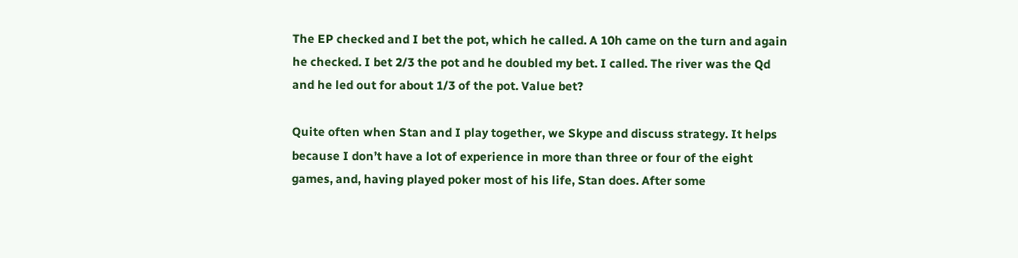The EP checked and I bet the pot, which he called. A 10h came on the turn and again he checked. I bet 2/3 the pot and he doubled my bet. I called. The river was the Qd and he led out for about 1/3 of the pot. Value bet?

Quite often when Stan and I play together, we Skype and discuss strategy. It helps because I don’t have a lot of experience in more than three or four of the eight games, and, having played poker most of his life, Stan does. After some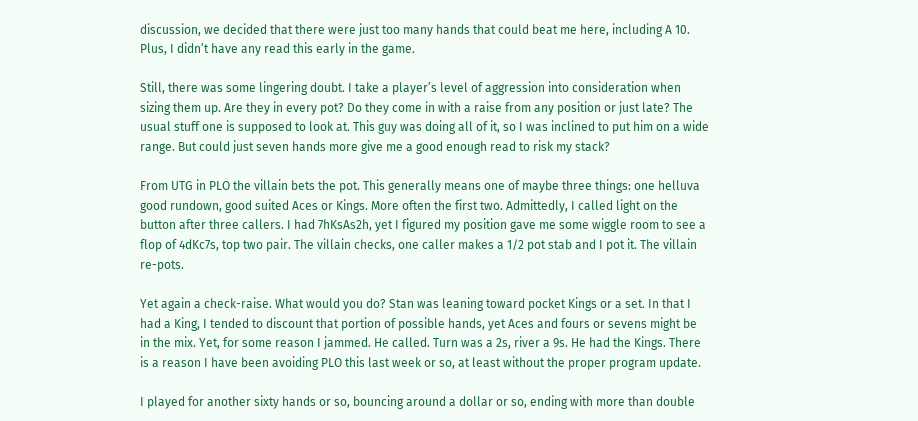discussion, we decided that there were just too many hands that could beat me here, including A 10. Plus, I didn’t have any read this early in the game.

Still, there was some lingering doubt. I take a player’s level of aggression into consideration when sizing them up. Are they in every pot? Do they come in with a raise from any position or just late? The usual stuff one is supposed to look at. This guy was doing all of it, so I was inclined to put him on a wide range. But could just seven hands more give me a good enough read to risk my stack?

From UTG in PLO the villain bets the pot. This generally means one of maybe three things: one helluva good rundown, good suited Aces or Kings. More often the first two. Admittedly, I called light on the button after three callers. I had 7hKsAs2h, yet I figured my position gave me some wiggle room to see a flop of 4dKc7s, top two pair. The villain checks, one caller makes a 1/2 pot stab and I pot it. The villain re-pots.

Yet again a check-raise. What would you do? Stan was leaning toward pocket Kings or a set. In that I had a King, I tended to discount that portion of possible hands, yet Aces and fours or sevens might be in the mix. Yet, for some reason I jammed. He called. Turn was a 2s, river a 9s. He had the Kings. There is a reason I have been avoiding PLO this last week or so, at least without the proper program update.

I played for another sixty hands or so, bouncing around a dollar or so, ending with more than double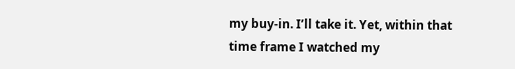my buy-in. I’ll take it. Yet, within that time frame I watched my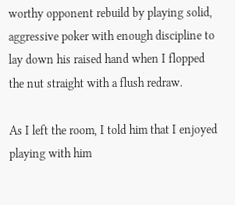worthy opponent rebuild by playing solid, aggressive poker with enough discipline to lay down his raised hand when I flopped the nut straight with a flush redraw.

As I left the room, I told him that I enjoyed playing with him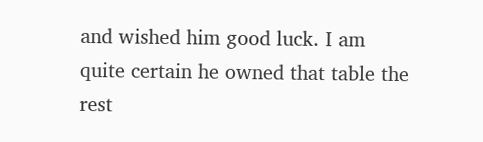and wished him good luck. I am quite certain he owned that table the rest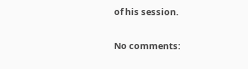of his session.

No comments: